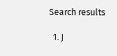Search results

  1. J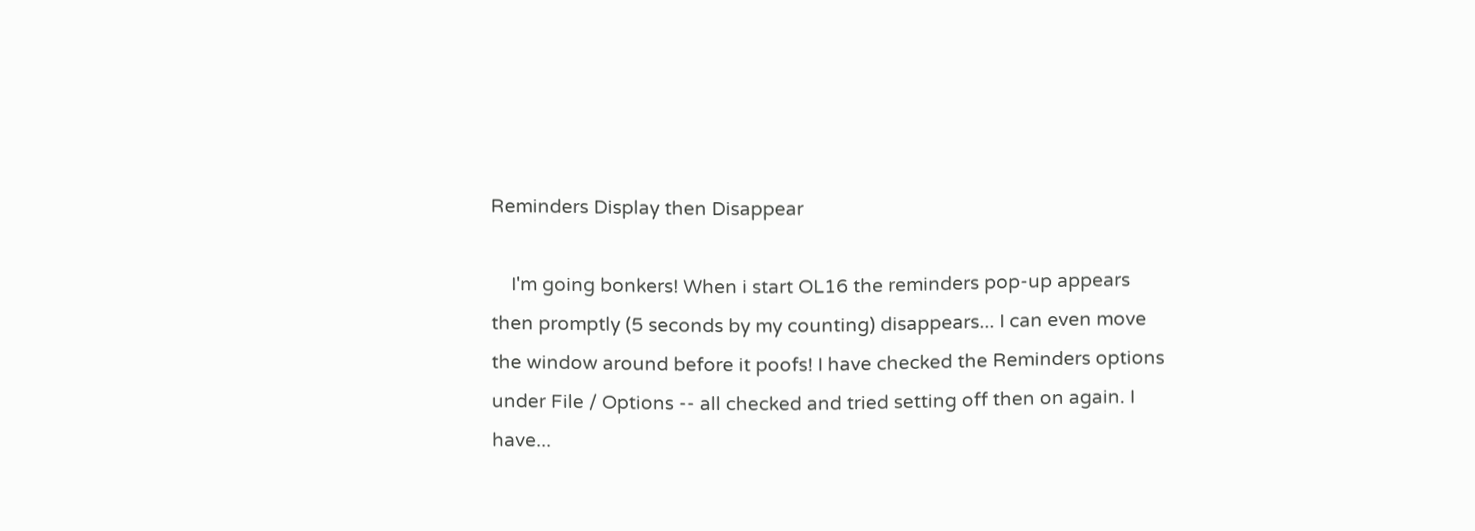Reminders Display then Disappear

    I'm going bonkers! When i start OL16 the reminders pop-up appears then promptly (5 seconds by my counting) disappears... I can even move the window around before it poofs! I have checked the Reminders options under File / Options -- all checked and tried setting off then on again. I have...